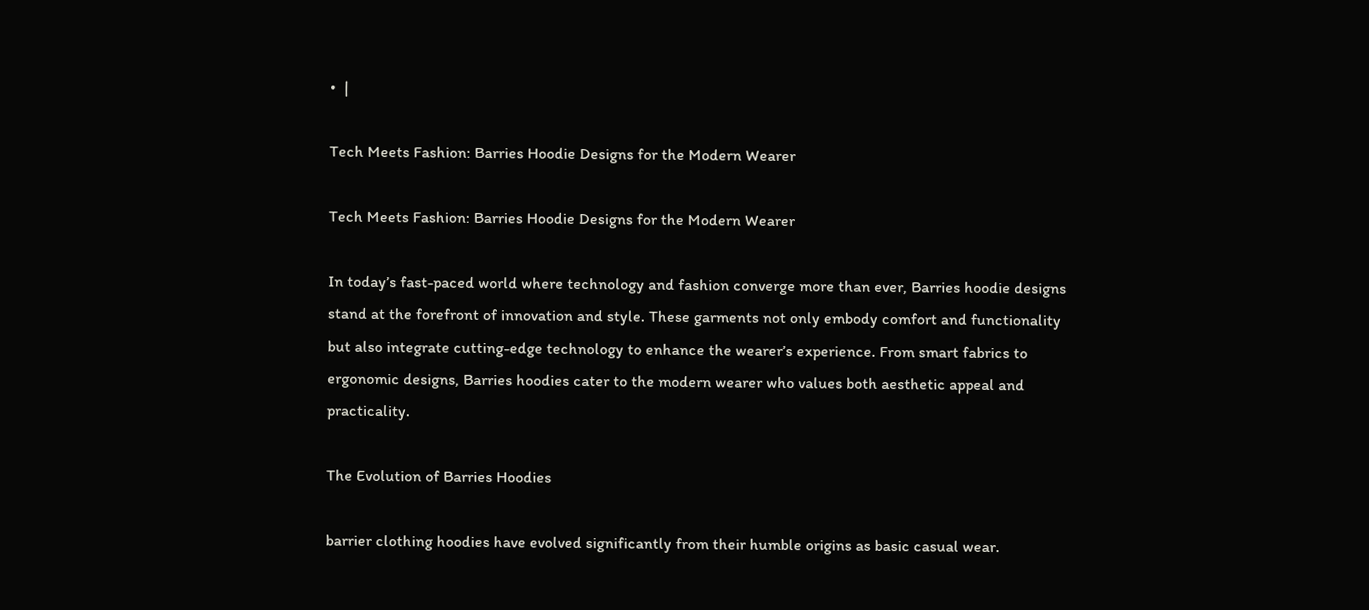•  |

Tech Meets Fashion: Barries Hoodie Designs for the Modern Wearer

Tech Meets Fashion: Barries Hoodie Designs for the Modern Wearer

In today’s fast-paced world where technology and fashion converge more than ever, Barries hoodie designs stand at the forefront of innovation and style. These garments not only embody comfort and functionality but also integrate cutting-edge technology to enhance the wearer’s experience. From smart fabrics to ergonomic designs, Barries hoodies cater to the modern wearer who values both aesthetic appeal and practicality.

The Evolution of Barries Hoodies

barrier clothing hoodies have evolved significantly from their humble origins as basic casual wear.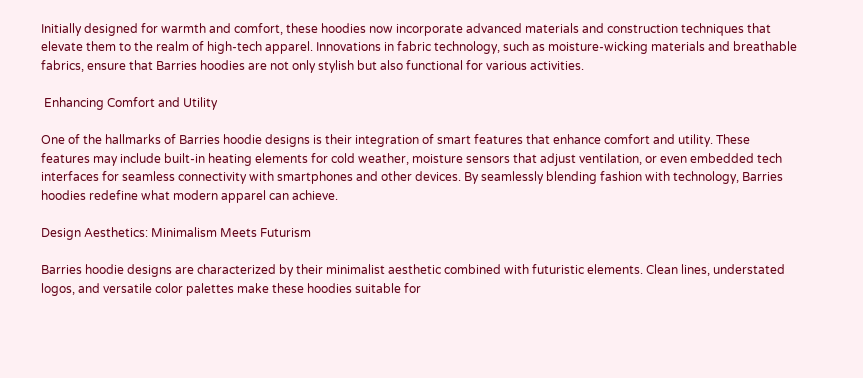Initially designed for warmth and comfort, these hoodies now incorporate advanced materials and construction techniques that elevate them to the realm of high-tech apparel. Innovations in fabric technology, such as moisture-wicking materials and breathable fabrics, ensure that Barries hoodies are not only stylish but also functional for various activities.

 Enhancing Comfort and Utility

One of the hallmarks of Barries hoodie designs is their integration of smart features that enhance comfort and utility. These features may include built-in heating elements for cold weather, moisture sensors that adjust ventilation, or even embedded tech interfaces for seamless connectivity with smartphones and other devices. By seamlessly blending fashion with technology, Barries hoodies redefine what modern apparel can achieve.

Design Aesthetics: Minimalism Meets Futurism

Barries hoodie designs are characterized by their minimalist aesthetic combined with futuristic elements. Clean lines, understated logos, and versatile color palettes make these hoodies suitable for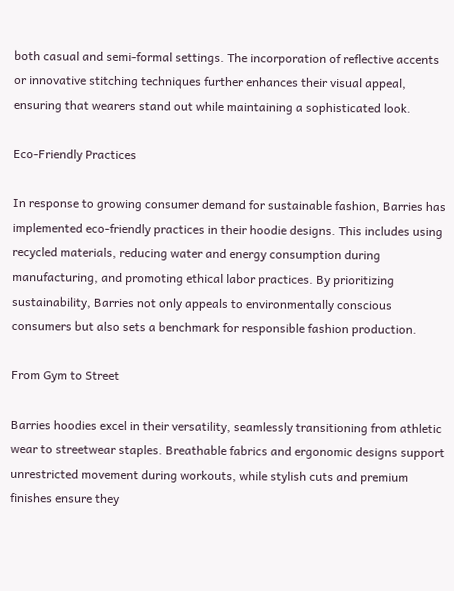both casual and semi-formal settings. The incorporation of reflective accents or innovative stitching techniques further enhances their visual appeal, ensuring that wearers stand out while maintaining a sophisticated look.

Eco-Friendly Practices

In response to growing consumer demand for sustainable fashion, Barries has implemented eco-friendly practices in their hoodie designs. This includes using recycled materials, reducing water and energy consumption during manufacturing, and promoting ethical labor practices. By prioritizing sustainability, Barries not only appeals to environmentally conscious consumers but also sets a benchmark for responsible fashion production.

From Gym to Street

Barries hoodies excel in their versatility, seamlessly transitioning from athletic wear to streetwear staples. Breathable fabrics and ergonomic designs support unrestricted movement during workouts, while stylish cuts and premium finishes ensure they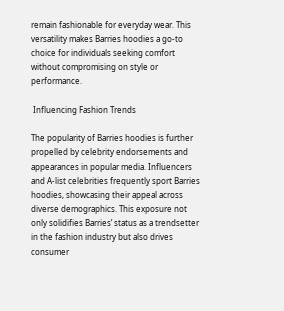remain fashionable for everyday wear. This versatility makes Barries hoodies a go-to choice for individuals seeking comfort without compromising on style or performance.

 Influencing Fashion Trends

The popularity of Barries hoodies is further propelled by celebrity endorsements and appearances in popular media. Influencers and A-list celebrities frequently sport Barries hoodies, showcasing their appeal across diverse demographics. This exposure not only solidifies Barries’ status as a trendsetter in the fashion industry but also drives consumer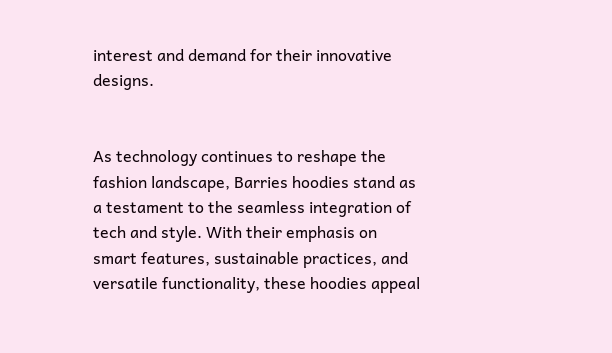interest and demand for their innovative designs.


As technology continues to reshape the fashion landscape, Barries hoodies stand as a testament to the seamless integration of tech and style. With their emphasis on smart features, sustainable practices, and versatile functionality, these hoodies appeal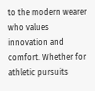to the modern wearer who values innovation and comfort. Whether for athletic pursuits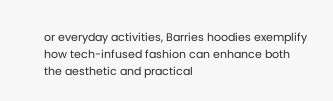or everyday activities, Barries hoodies exemplify how tech-infused fashion can enhance both the aesthetic and practical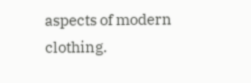aspects of modern clothing.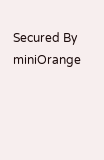Secured By miniOrange